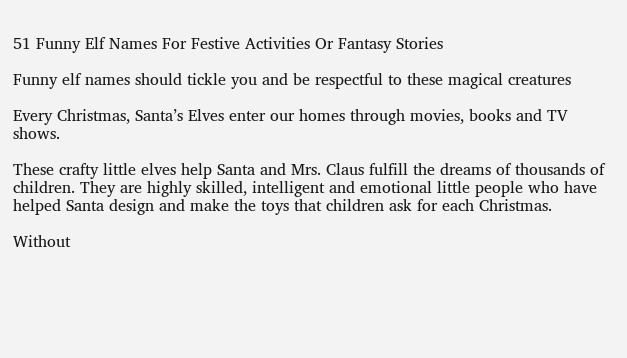51 Funny Elf Names For Festive Activities Or Fantasy Stories

Funny elf names should tickle you and be respectful to these magical creatures

Every Christmas, Santa’s Elves enter our homes through movies, books and TV shows.

These crafty little elves help Santa and Mrs. Claus fulfill the dreams of thousands of children. They are highly skilled, intelligent and emotional little people who have helped Santa design and make the toys that children ask for each Christmas.

Without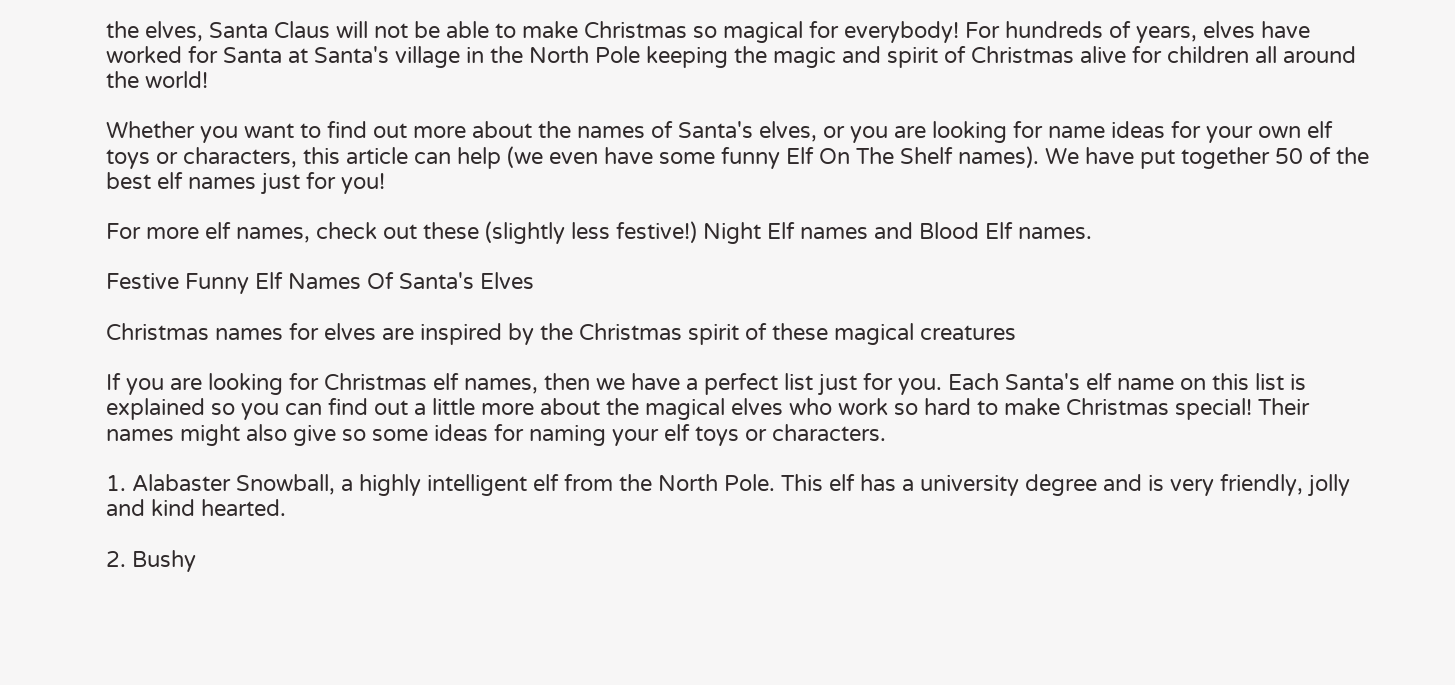the elves, Santa Claus will not be able to make Christmas so magical for everybody! For hundreds of years, elves have worked for Santa at Santa's village in the North Pole keeping the magic and spirit of Christmas alive for children all around the world!

Whether you want to find out more about the names of Santa's elves, or you are looking for name ideas for your own elf toys or characters, this article can help (we even have some funny Elf On The Shelf names). We have put together 50 of the best elf names just for you!

For more elf names, check out these (slightly less festive!) Night Elf names and Blood Elf names.

Festive Funny Elf Names Of Santa's Elves

Christmas names for elves are inspired by the Christmas spirit of these magical creatures

If you are looking for Christmas elf names, then we have a perfect list just for you. Each Santa's elf name on this list is explained so you can find out a little more about the magical elves who work so hard to make Christmas special! Their names might also give so some ideas for naming your elf toys or characters.

1. Alabaster Snowball, a highly intelligent elf from the North Pole. This elf has a university degree and is very friendly, jolly and kind hearted.

2. Bushy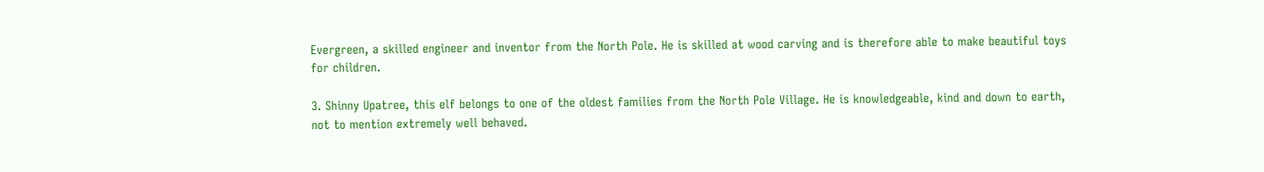Evergreen, a skilled engineer and inventor from the North Pole. He is skilled at wood carving and is therefore able to make beautiful toys for children.

3. Shinny Upatree, this elf belongs to one of the oldest families from the North Pole Village. He is knowledgeable, kind and down to earth, not to mention extremely well behaved.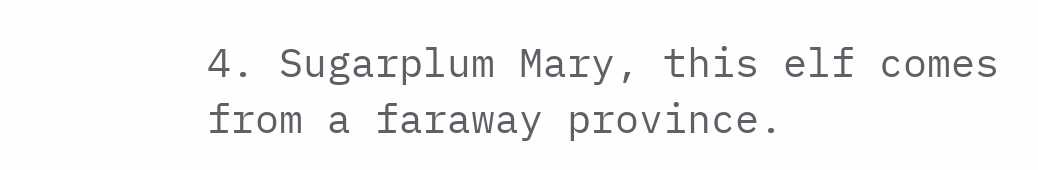4. Sugarplum Mary, this elf comes from a faraway province.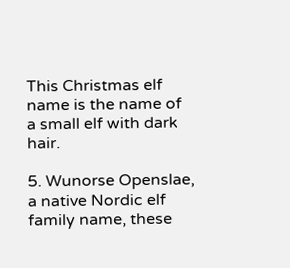This Christmas elf name is the name of a small elf with dark hair.

5. Wunorse Openslae, a native Nordic elf family name, these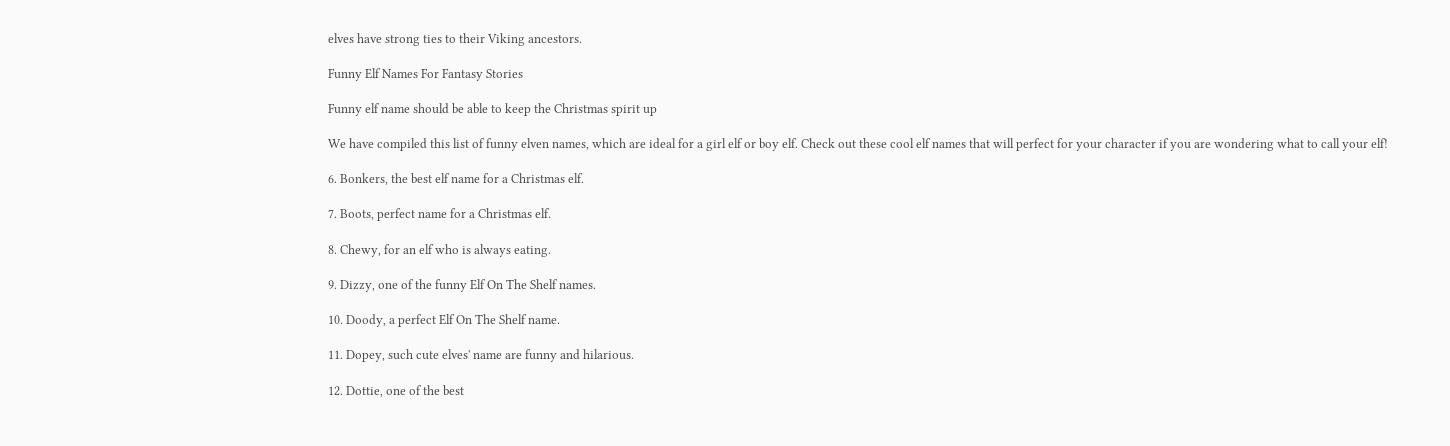elves have strong ties to their Viking ancestors.

Funny Elf Names For Fantasy Stories

Funny elf name should be able to keep the Christmas spirit up

We have compiled this list of funny elven names, which are ideal for a girl elf or boy elf. Check out these cool elf names that will perfect for your character if you are wondering what to call your elf!

6. Bonkers, the best elf name for a Christmas elf.

7. Boots, perfect name for a Christmas elf.

8. Chewy, for an elf who is always eating.

9. Dizzy, one of the funny Elf On The Shelf names.

10. Doody, a perfect Elf On The Shelf name.

11. Dopey, such cute elves' name are funny and hilarious.

12. Dottie, one of the best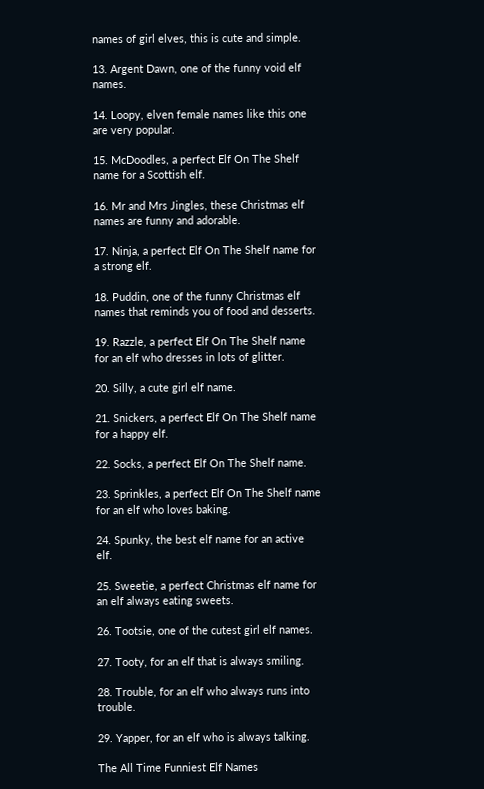names of girl elves, this is cute and simple.

13. Argent Dawn, one of the funny void elf names.

14. Loopy, elven female names like this one are very popular.

15. McDoodles, a perfect Elf On The Shelf name for a Scottish elf.

16. Mr and Mrs Jingles, these Christmas elf names are funny and adorable.

17. Ninja, a perfect Elf On The Shelf name for a strong elf.

18. Puddin, one of the funny Christmas elf names that reminds you of food and desserts.

19. Razzle, a perfect Elf On The Shelf name for an elf who dresses in lots of glitter.

20. Silly, a cute girl elf name.

21. Snickers, a perfect Elf On The Shelf name for a happy elf.

22. Socks, a perfect Elf On The Shelf name.

23. Sprinkles, a perfect Elf On The Shelf name for an elf who loves baking.

24. Spunky, the best elf name for an active elf.

25. Sweetie, a perfect Christmas elf name for an elf always eating sweets.

26. Tootsie, one of the cutest girl elf names.

27. Tooty, for an elf that is always smiling.

28. Trouble, for an elf who always runs into trouble.

29. Yapper, for an elf who is always talking.

The All Time Funniest Elf Names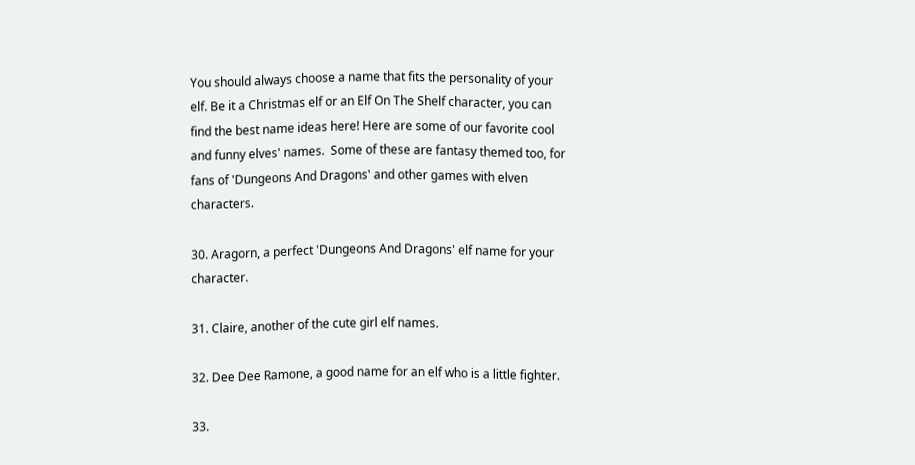You should always choose a name that fits the personality of your elf. Be it a Christmas elf or an Elf On The Shelf character, you can find the best name ideas here! Here are some of our favorite cool and funny elves' names.  Some of these are fantasy themed too, for fans of 'Dungeons And Dragons' and other games with elven characters.

30. Aragorn, a perfect 'Dungeons And Dragons' elf name for your character.

31. Claire, another of the cute girl elf names.

32. Dee Dee Ramone, a good name for an elf who is a little fighter.

33.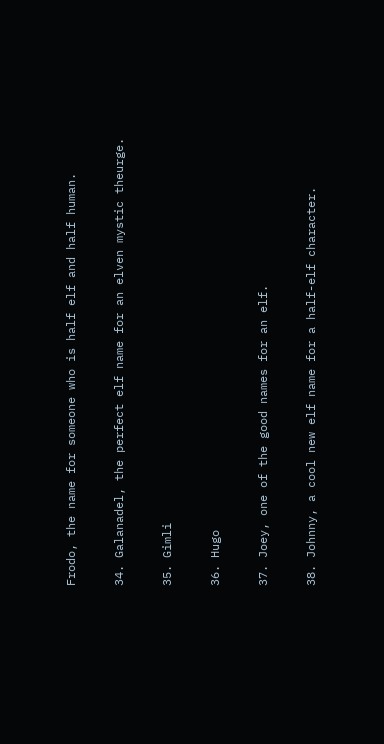Frodo, the name for someone who is half elf and half human.

34. Galanadel, the perfect elf name for an elven mystic theurge.

35. Gimli

36. Hugo

37. Joey, one of the good names for an elf.

38. Johnny, a cool new elf name for a half-elf character.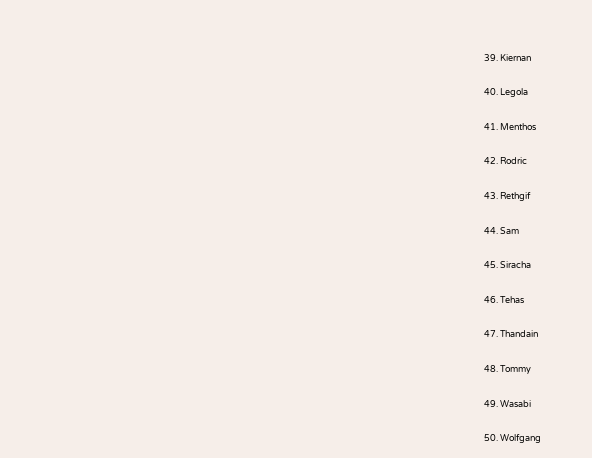39. Kiernan

40. Legola

41. Menthos

42. Rodric

43. Rethgif

44. Sam

45. Siracha

46. Tehas

47. Thandain

48. Tommy

49. Wasabi

50. Wolfgang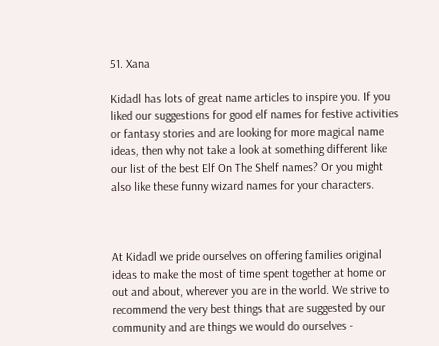51. Xana

Kidadl has lots of great name articles to inspire you. If you liked our suggestions for good elf names for festive activities or fantasy stories and are looking for more magical name ideas, then why not take a look at something different like our list of the best Elf On The Shelf names? Or you might also like these funny wizard names for your characters.



At Kidadl we pride ourselves on offering families original ideas to make the most of time spent together at home or out and about, wherever you are in the world. We strive to recommend the very best things that are suggested by our community and are things we would do ourselves -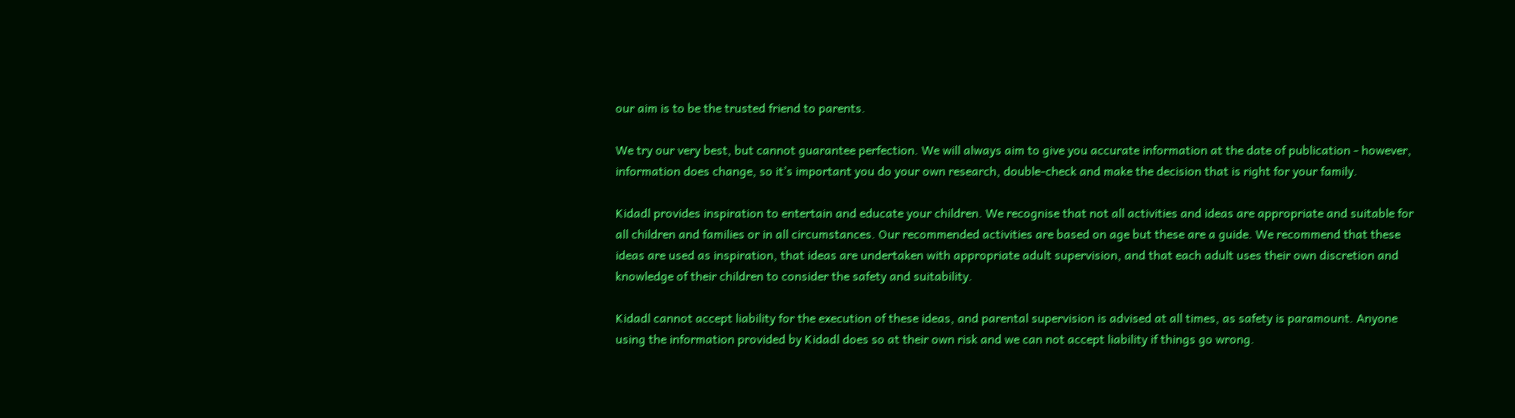our aim is to be the trusted friend to parents.

We try our very best, but cannot guarantee perfection. We will always aim to give you accurate information at the date of publication - however, information does change, so it’s important you do your own research, double-check and make the decision that is right for your family.

Kidadl provides inspiration to entertain and educate your children. We recognise that not all activities and ideas are appropriate and suitable for all children and families or in all circumstances. Our recommended activities are based on age but these are a guide. We recommend that these ideas are used as inspiration, that ideas are undertaken with appropriate adult supervision, and that each adult uses their own discretion and knowledge of their children to consider the safety and suitability.

Kidadl cannot accept liability for the execution of these ideas, and parental supervision is advised at all times, as safety is paramount. Anyone using the information provided by Kidadl does so at their own risk and we can not accept liability if things go wrong.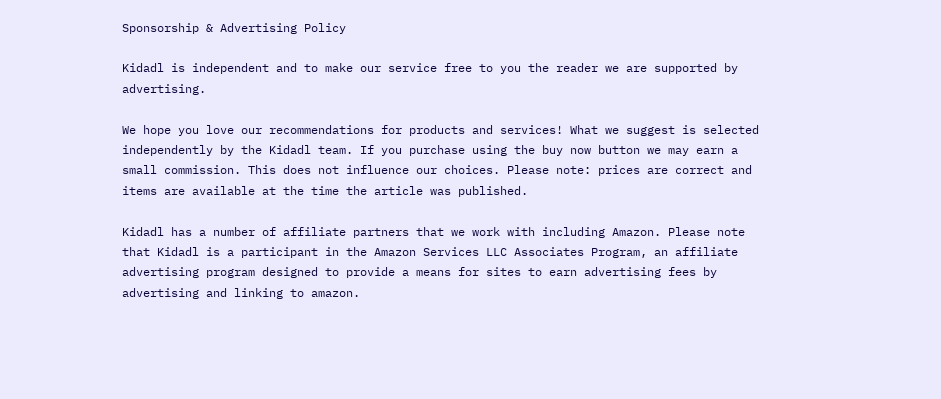Sponsorship & Advertising Policy

Kidadl is independent and to make our service free to you the reader we are supported by advertising.

We hope you love our recommendations for products and services! What we suggest is selected independently by the Kidadl team. If you purchase using the buy now button we may earn a small commission. This does not influence our choices. Please note: prices are correct and items are available at the time the article was published.

Kidadl has a number of affiliate partners that we work with including Amazon. Please note that Kidadl is a participant in the Amazon Services LLC Associates Program, an affiliate advertising program designed to provide a means for sites to earn advertising fees by advertising and linking to amazon.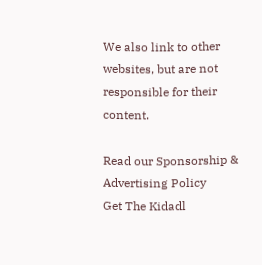We also link to other websites, but are not responsible for their content.

Read our Sponsorship & Advertising Policy
Get The Kidadl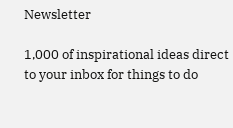Newsletter

1,000 of inspirational ideas direct to your inbox for things to do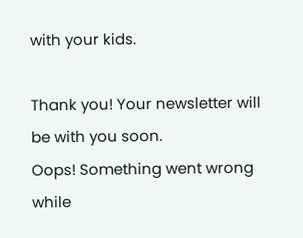with your kids.

Thank you! Your newsletter will be with you soon.
Oops! Something went wrong while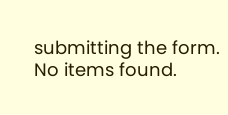submitting the form.
No items found.